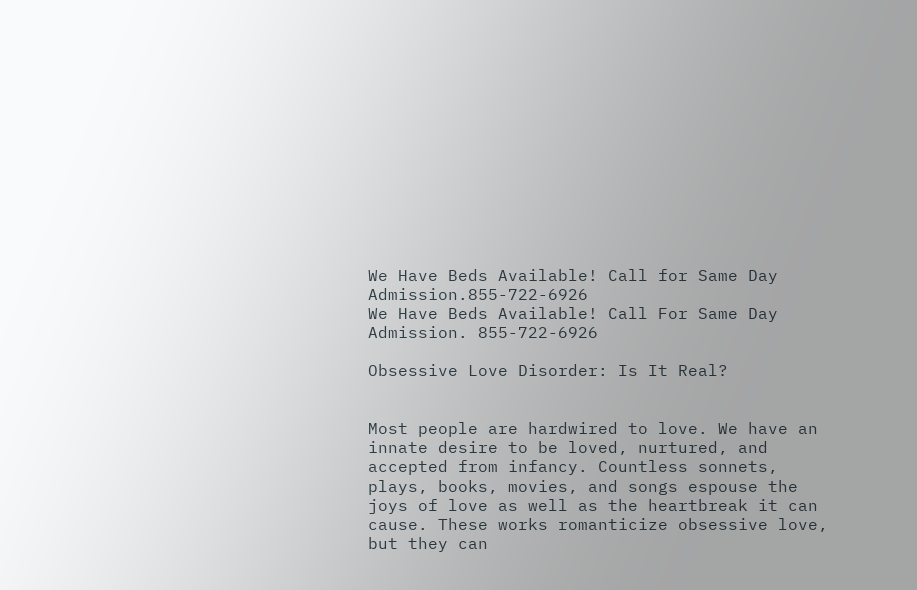We Have Beds Available! Call for Same Day Admission.855-722-6926
We Have Beds Available! Call For Same Day Admission. 855-722-6926

Obsessive Love Disorder: Is It Real?


Most people are hardwired to love. We have an innate desire to be loved, nurtured, and accepted from infancy. Countless sonnets, plays, books, movies, and songs espouse the joys of love as well as the heartbreak it can cause. These works romanticize obsessive love, but they can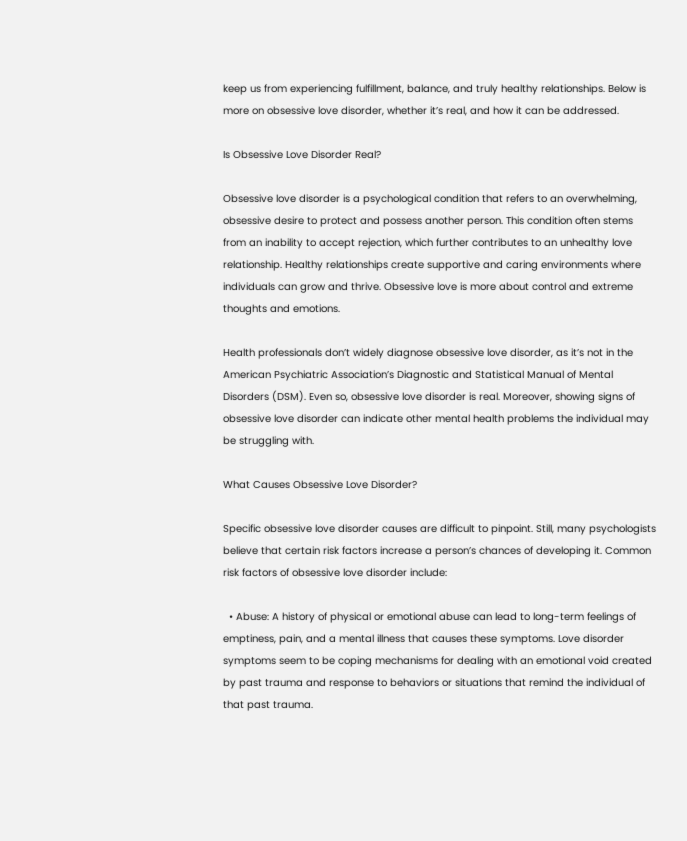keep us from experiencing fulfillment, balance, and truly healthy relationships. Below is more on obsessive love disorder, whether it’s real, and how it can be addressed.

Is Obsessive Love Disorder Real?

Obsessive love disorder is a psychological condition that refers to an overwhelming, obsessive desire to protect and possess another person. This condition often stems from an inability to accept rejection, which further contributes to an unhealthy love relationship. Healthy relationships create supportive and caring environments where individuals can grow and thrive. Obsessive love is more about control and extreme thoughts and emotions.

Health professionals don’t widely diagnose obsessive love disorder, as it’s not in the American Psychiatric Association’s Diagnostic and Statistical Manual of Mental Disorders (DSM). Even so, obsessive love disorder is real. Moreover, showing signs of obsessive love disorder can indicate other mental health problems the individual may be struggling with.

What Causes Obsessive Love Disorder?

Specific obsessive love disorder causes are difficult to pinpoint. Still, many psychologists believe that certain risk factors increase a person’s chances of developing it. Common risk factors of obsessive love disorder include:

  • Abuse: A history of physical or emotional abuse can lead to long-term feelings of emptiness, pain, and a mental illness that causes these symptoms. Love disorder symptoms seem to be coping mechanisms for dealing with an emotional void created by past trauma and response to behaviors or situations that remind the individual of that past trauma.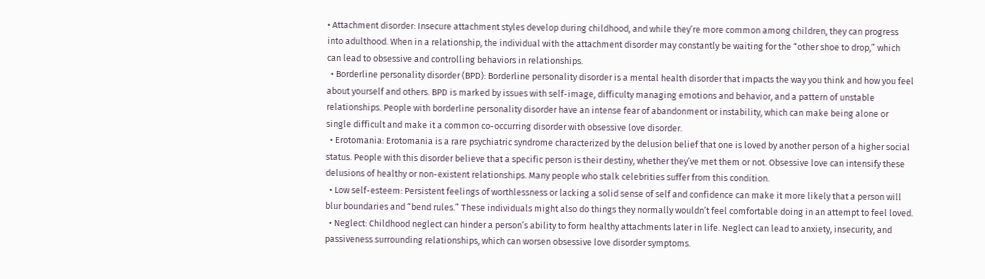• Attachment disorder: Insecure attachment styles develop during childhood, and while they’re more common among children, they can progress into adulthood. When in a relationship, the individual with the attachment disorder may constantly be waiting for the “other shoe to drop,” which can lead to obsessive and controlling behaviors in relationships.
  • Borderline personality disorder (BPD): Borderline personality disorder is a mental health disorder that impacts the way you think and how you feel about yourself and others. BPD is marked by issues with self-image, difficulty managing emotions and behavior, and a pattern of unstable relationships. People with borderline personality disorder have an intense fear of abandonment or instability, which can make being alone or single difficult and make it a common co-occurring disorder with obsessive love disorder.
  • Erotomania: Erotomania is a rare psychiatric syndrome characterized by the delusion belief that one is loved by another person of a higher social status. People with this disorder believe that a specific person is their destiny, whether they’ve met them or not. Obsessive love can intensify these delusions of healthy or non-existent relationships. Many people who stalk celebrities suffer from this condition.
  • Low self-esteem: Persistent feelings of worthlessness or lacking a solid sense of self and confidence can make it more likely that a person will blur boundaries and “bend rules.” These individuals might also do things they normally wouldn’t feel comfortable doing in an attempt to feel loved.
  • Neglect: Childhood neglect can hinder a person’s ability to form healthy attachments later in life. Neglect can lead to anxiety, insecurity, and passiveness surrounding relationships, which can worsen obsessive love disorder symptoms.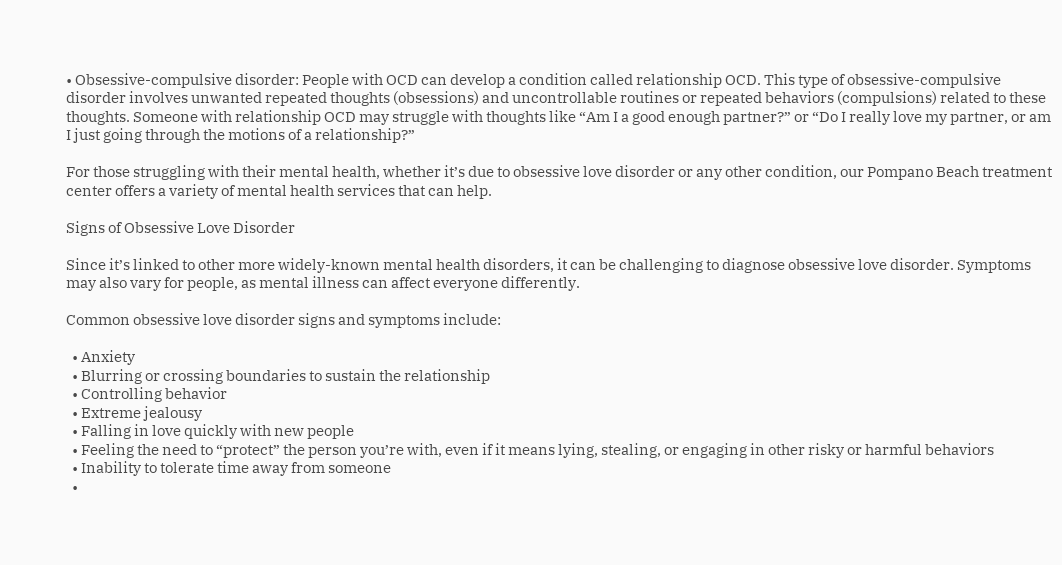• Obsessive-compulsive disorder: People with OCD can develop a condition called relationship OCD. This type of obsessive-compulsive disorder involves unwanted repeated thoughts (obsessions) and uncontrollable routines or repeated behaviors (compulsions) related to these thoughts. Someone with relationship OCD may struggle with thoughts like “Am I a good enough partner?” or “Do I really love my partner, or am I just going through the motions of a relationship?”

For those struggling with their mental health, whether it’s due to obsessive love disorder or any other condition, our Pompano Beach treatment center offers a variety of mental health services that can help.

Signs of Obsessive Love Disorder

Since it’s linked to other more widely-known mental health disorders, it can be challenging to diagnose obsessive love disorder. Symptoms may also vary for people, as mental illness can affect everyone differently.

Common obsessive love disorder signs and symptoms include:

  • Anxiety
  • Blurring or crossing boundaries to sustain the relationship
  • Controlling behavior
  • Extreme jealousy
  • Falling in love quickly with new people
  • Feeling the need to “protect” the person you’re with, even if it means lying, stealing, or engaging in other risky or harmful behaviors
  • Inability to tolerate time away from someone
  •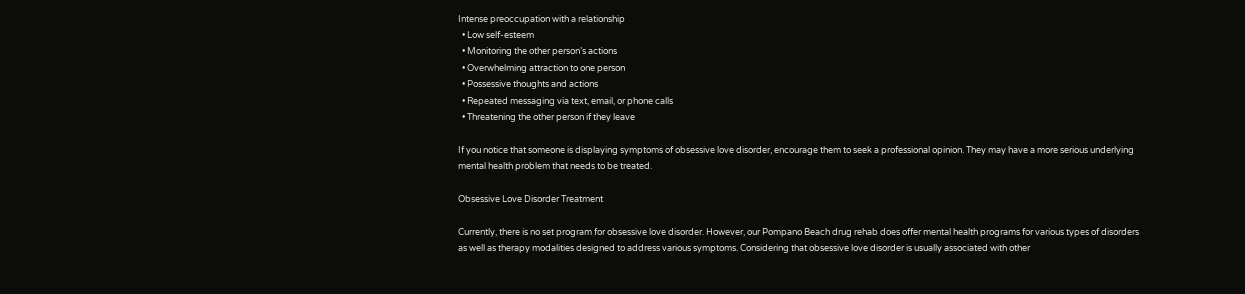Intense preoccupation with a relationship
  • Low self-esteem
  • Monitoring the other person’s actions
  • Overwhelming attraction to one person
  • Possessive thoughts and actions
  • Repeated messaging via text, email, or phone calls
  • Threatening the other person if they leave

If you notice that someone is displaying symptoms of obsessive love disorder, encourage them to seek a professional opinion. They may have a more serious underlying mental health problem that needs to be treated.

Obsessive Love Disorder Treatment

Currently, there is no set program for obsessive love disorder. However, our Pompano Beach drug rehab does offer mental health programs for various types of disorders as well as therapy modalities designed to address various symptoms. Considering that obsessive love disorder is usually associated with other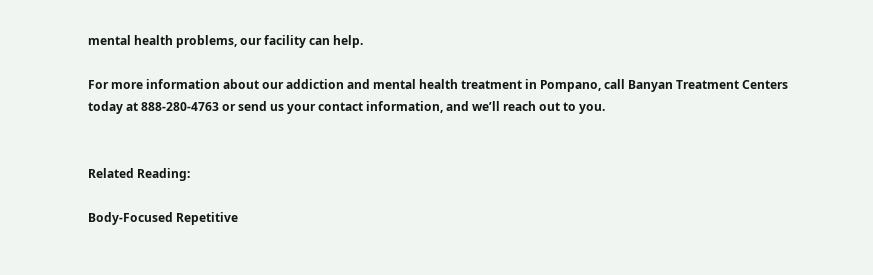mental health problems, our facility can help.

For more information about our addiction and mental health treatment in Pompano, call Banyan Treatment Centers today at 888-280-4763 or send us your contact information, and we’ll reach out to you.


Related Reading:

Body-Focused Repetitive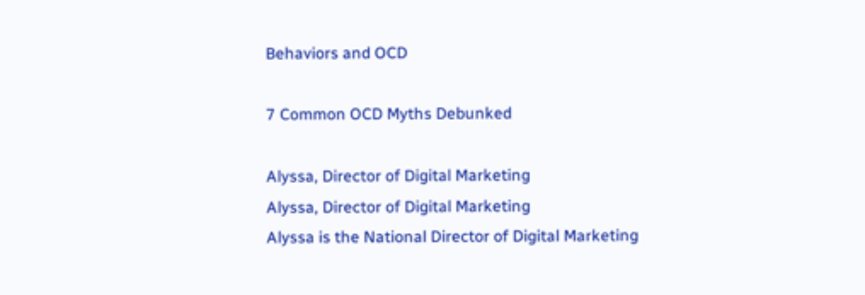Behaviors and OCD

7 Common OCD Myths Debunked

Alyssa, Director of Digital Marketing
Alyssa, Director of Digital Marketing
Alyssa is the National Director of Digital Marketing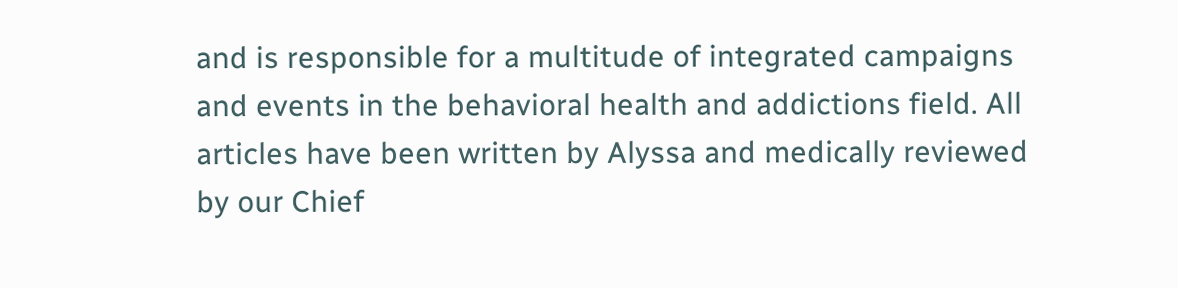and is responsible for a multitude of integrated campaigns and events in the behavioral health and addictions field. All articles have been written by Alyssa and medically reviewed by our Chief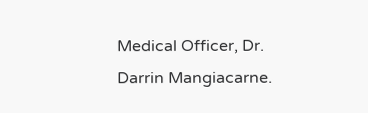Medical Officer, Dr. Darrin Mangiacarne.